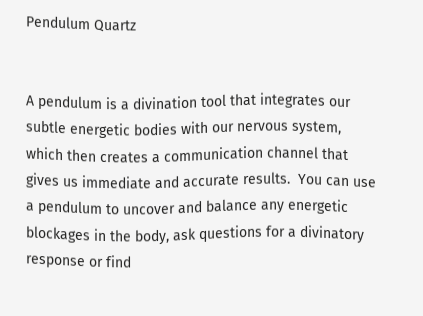Pendulum Quartz


A pendulum is a divination tool that integrates our subtle energetic bodies with our nervous system, which then creates a communication channel that gives us immediate and accurate results.  You can use a pendulum to uncover and balance any energetic blockages in the body, ask questions for a divinatory response or find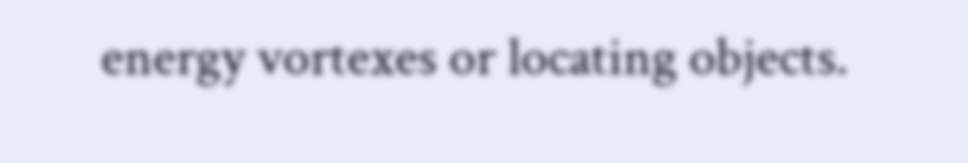energy vortexes or locating objects.